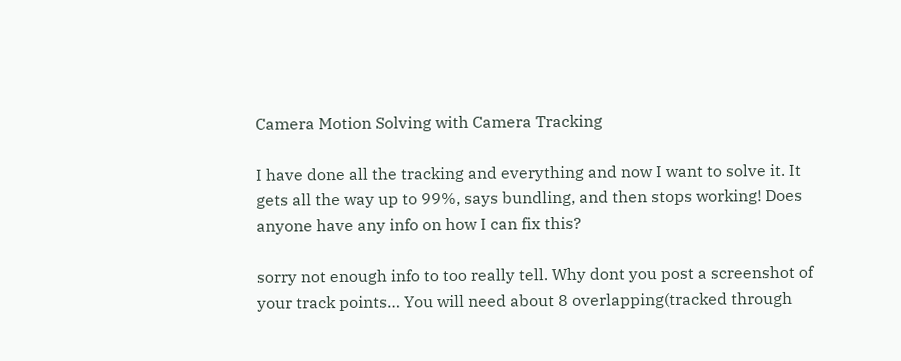Camera Motion Solving with Camera Tracking

I have done all the tracking and everything and now I want to solve it. It gets all the way up to 99%, says bundling, and then stops working! Does anyone have any info on how I can fix this?

sorry not enough info to too really tell. Why dont you post a screenshot of your track points… You will need about 8 overlapping(tracked through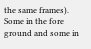the same frames). Some in the fore ground and some in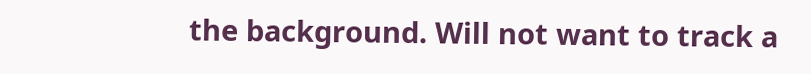the background. Will not want to track a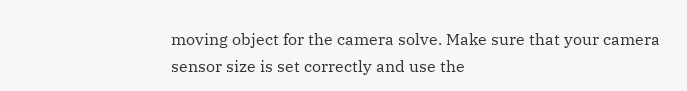moving object for the camera solve. Make sure that your camera sensor size is set correctly and use the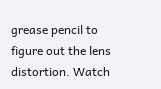grease pencil to figure out the lens distortion. Watch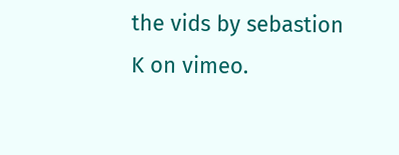the vids by sebastion K on vimeo.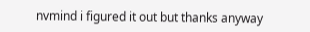nvmind i figured it out but thanks anyway